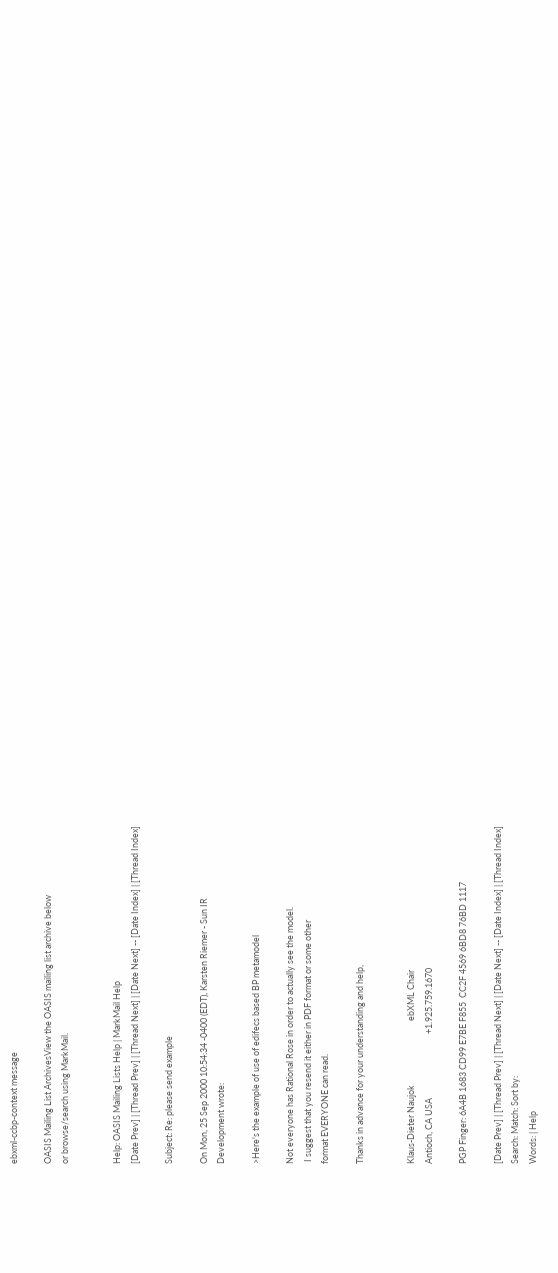ebxml-ccbp-context message

OASIS Mailing List ArchivesView the OASIS mailing list archive below
or browse/search using MarkMail.


Help: OASIS Mailing Lists Help | MarkMail Help
[Date Prev] | [Thread Prev] | [Thread Next] | [Date Next] -- [Date Index] | [Thread Index]

Subject: Re: please send example

On Mon, 25 Sep 2000 10:54:34 -0400 (EDT), Karsten Riemer - Sun IR
Development wrote:

>Here's the example of use of edifecs based BP metamodel

Not everyone has Rational Rose in order to actually see the model.
 I suggest that you resend it either in PDF format or some other
format EVERYONE can read.

Thanks in advance for your understanding and help,


Klaus-Dieter Naujok                                ebXML Chair
Antioch, CA USA                                +1.925.759.1670

PGP Finger: 6A4B 1683 CD99 E7BE F855  CC2F 4569 6BD8 76BD 1117

[Date Prev] | [Thread Prev] | [Thread Next] | [Date Next] -- [Date Index] | [Thread Index]
Search: Match: Sort by:
Words: | Help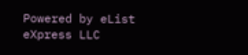Powered by eList eXpress LLC